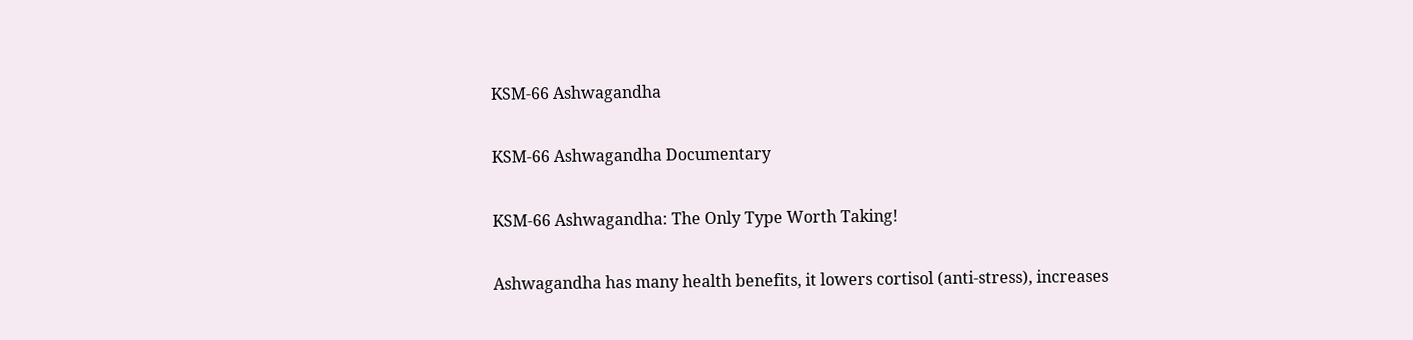KSM-66 Ashwagandha

KSM-66 Ashwagandha Documentary

KSM-66 Ashwagandha: The Only Type Worth Taking!

Ashwagandha has many health benefits, it lowers cortisol (anti-stress), increases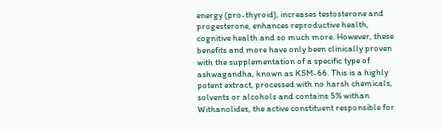energy (pro-thyroid), increases testosterone and progesterone, enhances reproductive health, cognitive health and so much more. However, these benefits and more have only been clinically proven with the supplementation of a specific type of ashwagandha, known as KSM-66. This is a highly potent extract, processed with no harsh chemicals, solvents or alcohols and contains 5% withan Withanolides, the active constituent responsible for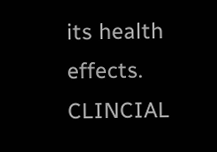its health effects. CLINCIAL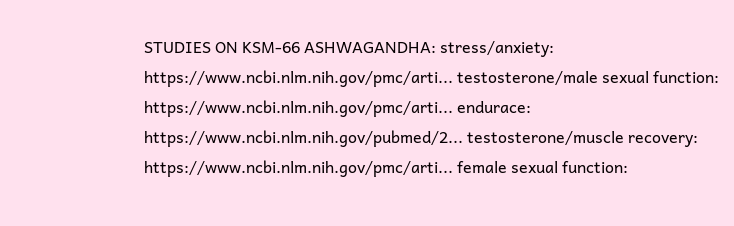STUDIES ON KSM-66 ASHWAGANDHA: stress/anxiety: https://www.ncbi.nlm.nih.gov/pmc/arti... testosterone/male sexual function: https://www.ncbi.nlm.nih.gov/pmc/arti... endurace: https://www.ncbi.nlm.nih.gov/pubmed/2... testosterone/muscle recovery: https://www.ncbi.nlm.nih.gov/pmc/arti... female sexual function: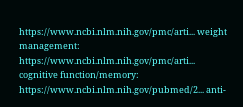https://www.ncbi.nlm.nih.gov/pmc/arti... weight management: https://www.ncbi.nlm.nih.gov/pmc/arti... cognitive function/memory: https://www.ncbi.nlm.nih.gov/pubmed/2... anti-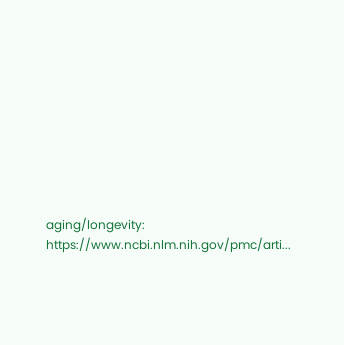aging/longevity: https://www.ncbi.nlm.nih.gov/pmc/arti...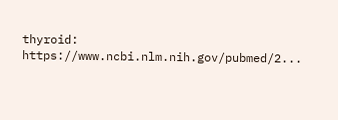thyroid: https://www.ncbi.nlm.nih.gov/pubmed/2...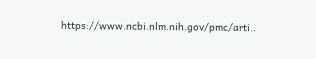https://www.ncbi.nlm.nih.gov/pmc/arti..